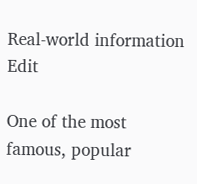Real-world information Edit

One of the most famous, popular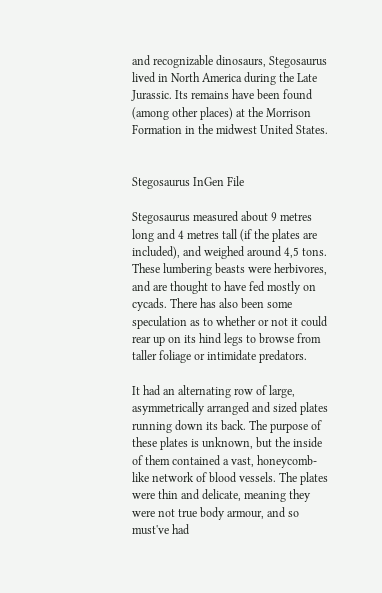and recognizable dinosaurs, Stegosaurus lived in North America during the Late Jurassic. Its remains have been found (among other places) at the Morrison Formation in the midwest United States.


Stegosaurus InGen File

Stegosaurus measured about 9 metres long and 4 metres tall (if the plates are included), and weighed around 4,5 tons. These lumbering beasts were herbivores, and are thought to have fed mostly on cycads. There has also been some speculation as to whether or not it could rear up on its hind legs to browse from taller foliage or intimidate predators.

It had an alternating row of large, asymmetrically arranged and sized plates running down its back. The purpose of these plates is unknown, but the inside of them contained a vast, honeycomb-like network of blood vessels. The plates were thin and delicate, meaning they were not true body armour, and so must've had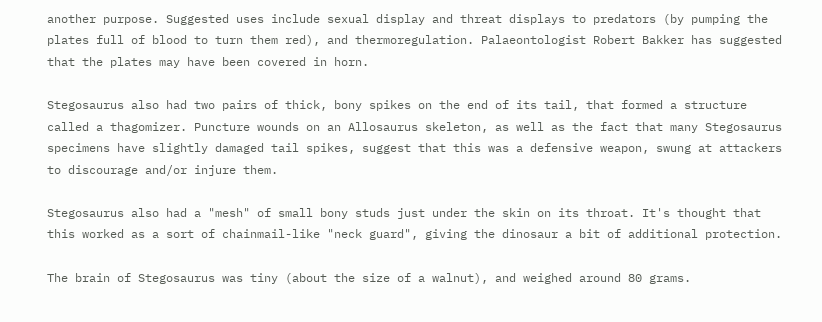another purpose. Suggested uses include sexual display and threat displays to predators (by pumping the plates full of blood to turn them red), and thermoregulation. Palaeontologist Robert Bakker has suggested that the plates may have been covered in horn.

Stegosaurus also had two pairs of thick, bony spikes on the end of its tail, that formed a structure called a thagomizer. Puncture wounds on an Allosaurus skeleton, as well as the fact that many Stegosaurus specimens have slightly damaged tail spikes, suggest that this was a defensive weapon, swung at attackers to discourage and/or injure them.

Stegosaurus also had a "mesh" of small bony studs just under the skin on its throat. It's thought that this worked as a sort of chainmail-like "neck guard", giving the dinosaur a bit of additional protection.

The brain of Stegosaurus was tiny (about the size of a walnut), and weighed around 80 grams.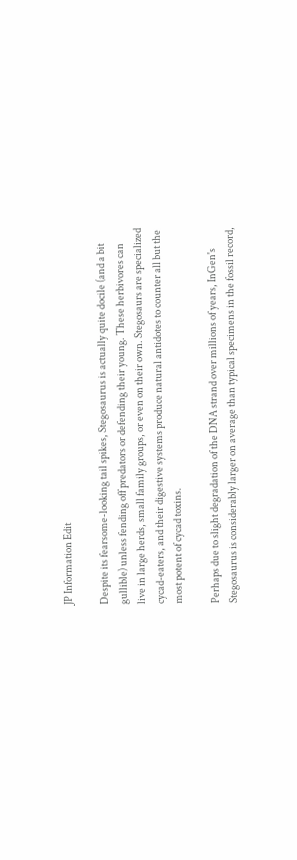JP Information Edit

Despite its fearsome-looking tail spikes, Stegosaurus is actually quite docile (and a bit gullible) unless fending off predators or defending their young. These herbivores can live in large herds, small family groups, or even on their own. Stegosaurs are specialized cycad-eaters, and their digestive systems produce natural antidotes to counter all but the most potent of cycad toxins.

Perhaps due to slight degradation of the DNA strand over millions of years, InGen's Stegosaurus is considerably larger on average than typical specimens in the fossil record,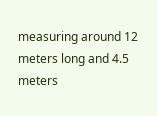measuring around 12 meters long and 4.5 meters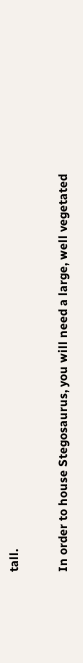tall.

In order to house Stegosaurus, you will need a large, well vegetated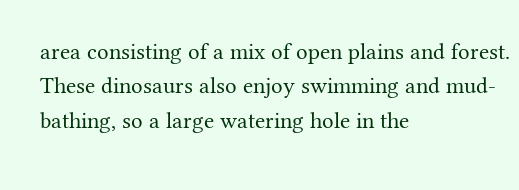area consisting of a mix of open plains and forest. These dinosaurs also enjoy swimming and mud-bathing, so a large watering hole in the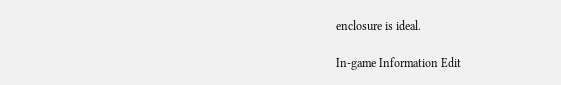enclosure is ideal.

In-game Information Edit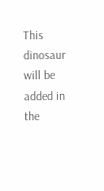This dinosaur will be added in the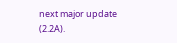next major update (2.2A).